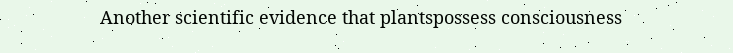Another scientific evidence that plantspossess consciousness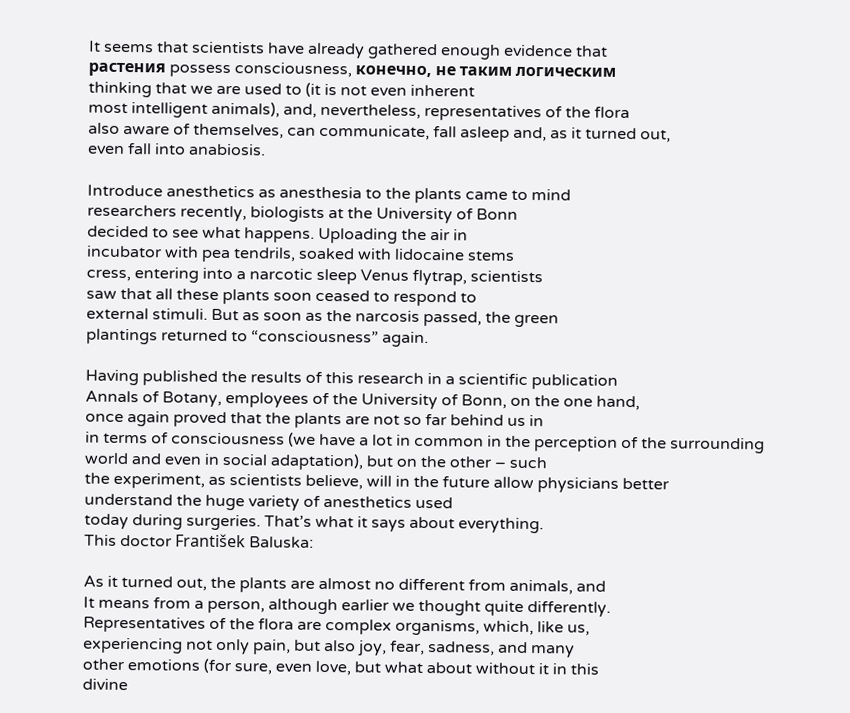It seems that scientists have already gathered enough evidence that
растения possess consciousness, конечно, не таким логическим
thinking that we are used to (it is not even inherent
most intelligent animals), and, nevertheless, representatives of the flora
also aware of themselves, can communicate, fall asleep and, as it turned out,
even fall into anabiosis.

Introduce anesthetics as anesthesia to the plants came to mind
researchers recently, biologists at the University of Bonn
decided to see what happens. Uploading the air in
incubator with pea tendrils, soaked with lidocaine stems
cress, entering into a narcotic sleep Venus flytrap, scientists
saw that all these plants soon ceased to respond to
external stimuli. But as soon as the narcosis passed, the green
plantings returned to “consciousness” again.

Having published the results of this research in a scientific publication
Annals of Botany, employees of the University of Bonn, on the one hand,
once again proved that the plants are not so far behind us in
in terms of consciousness (we have a lot in common in the perception of the surrounding
world and even in social adaptation), but on the other – such
the experiment, as scientists believe, will in the future allow physicians better
understand the huge variety of anesthetics used
today during surgeries. That’s what it says about everything.
This doctor František Baluska:

As it turned out, the plants are almost no different from animals, and
It means from a person, although earlier we thought quite differently.
Representatives of the flora are complex organisms, which, like us,
experiencing not only pain, but also joy, fear, sadness, and many
other emotions (for sure, even love, but what about without it in this
divine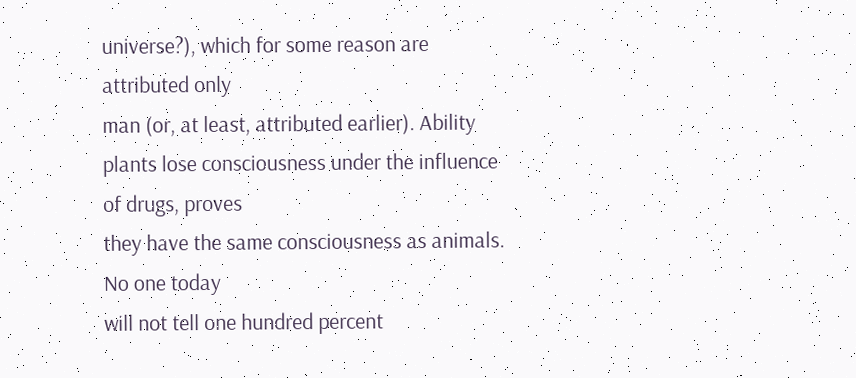universe?), which for some reason are attributed only
man (or, at least, attributed earlier). Ability
plants lose consciousness under the influence of drugs, proves
they have the same consciousness as animals. No one today
will not tell one hundred percent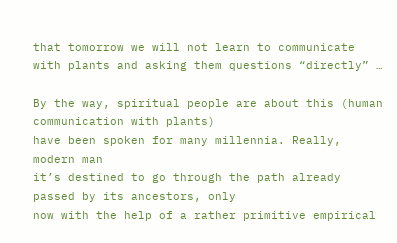that tomorrow we will not learn to communicate
with plants and asking them questions “directly” …

By the way, spiritual people are about this (human communication with plants)
have been spoken for many millennia. Really, modern man
it’s destined to go through the path already passed by its ancestors, only
now with the help of a rather primitive empirical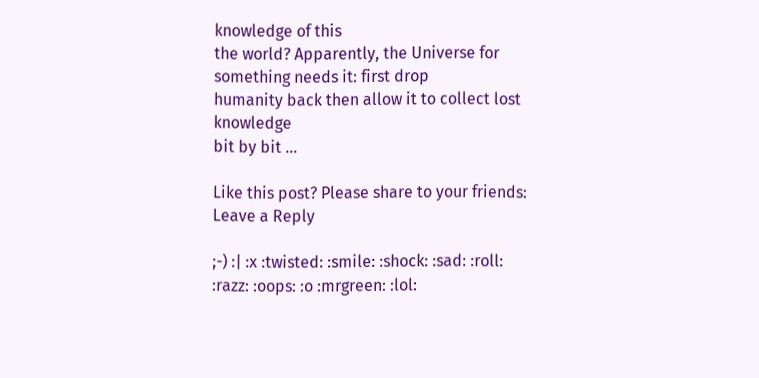knowledge of this
the world? Apparently, the Universe for something needs it: first drop
humanity back then allow it to collect lost knowledge
bit by bit …

Like this post? Please share to your friends:
Leave a Reply

;-) :| :x :twisted: :smile: :shock: :sad: :roll: :razz: :oops: :o :mrgreen: :lol: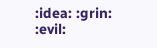:idea: :grin: :evil: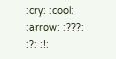:cry: :cool: :arrow: :???: :?: :!: